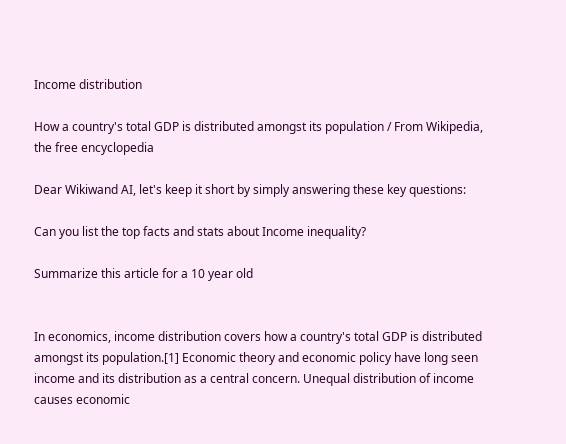Income distribution

How a country's total GDP is distributed amongst its population / From Wikipedia, the free encyclopedia

Dear Wikiwand AI, let's keep it short by simply answering these key questions:

Can you list the top facts and stats about Income inequality?

Summarize this article for a 10 year old


In economics, income distribution covers how a country's total GDP is distributed amongst its population.[1] Economic theory and economic policy have long seen income and its distribution as a central concern. Unequal distribution of income causes economic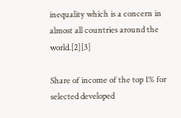inequality which is a concern in almost all countries around the world.[2][3]

Share of income of the top 1% for selected developed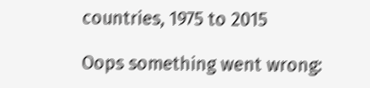countries, 1975 to 2015

Oops something went wrong: